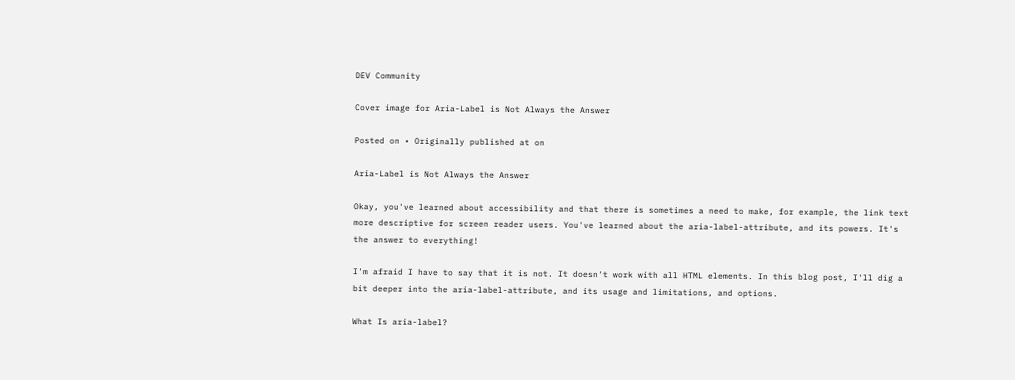DEV Community

Cover image for Aria-Label is Not Always the Answer

Posted on • Originally published at on

Aria-Label is Not Always the Answer

Okay, you've learned about accessibility and that there is sometimes a need to make, for example, the link text more descriptive for screen reader users. You've learned about the aria-label-attribute, and its powers. It's the answer to everything!

I'm afraid I have to say that it is not. It doesn't work with all HTML elements. In this blog post, I'll dig a bit deeper into the aria-label-attribute, and its usage and limitations, and options.

What Is aria-label?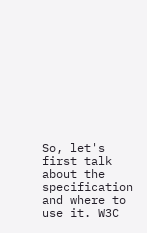So, let's first talk about the specification and where to use it. W3C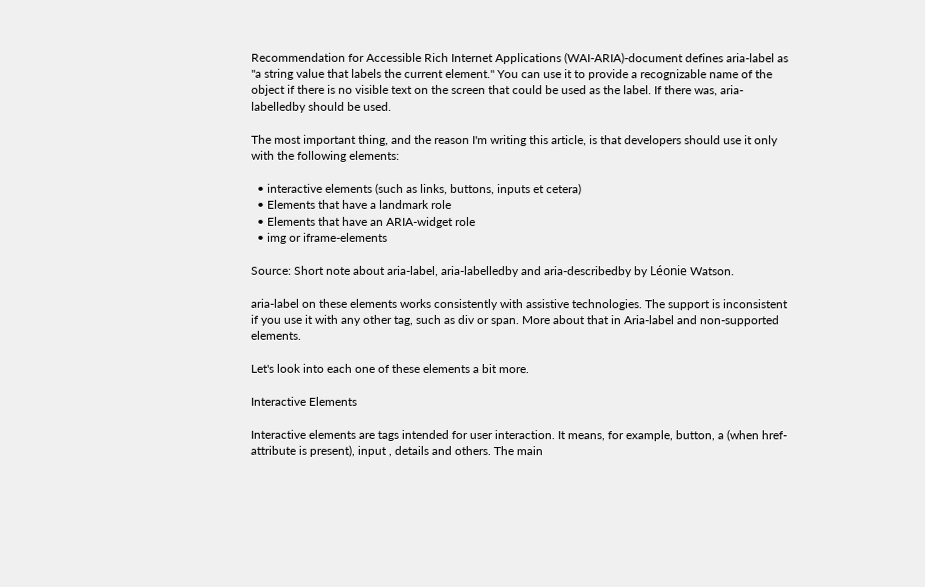Recommendation for Accessible Rich Internet Applications (WAI-ARIA)-document defines aria-label as "a string value that labels the current element." You can use it to provide a recognizable name of the object if there is no visible text on the screen that could be used as the label. If there was, aria-labelledby should be used.

The most important thing, and the reason I'm writing this article, is that developers should use it only with the following elements:

  • interactive elements (such as links, buttons, inputs et cetera)
  • Elements that have a landmark role
  • Elements that have an ARIA-widget role
  • img or iframe-elements

Source: Short note about aria-label, aria-labelledby and aria-describedby by Léonie Watson.

aria-label on these elements works consistently with assistive technologies. The support is inconsistent if you use it with any other tag, such as div or span. More about that in Aria-label and non-supported elements.

Let's look into each one of these elements a bit more.

Interactive Elements

Interactive elements are tags intended for user interaction. It means, for example, button, a (when href-attribute is present), input , details and others. The main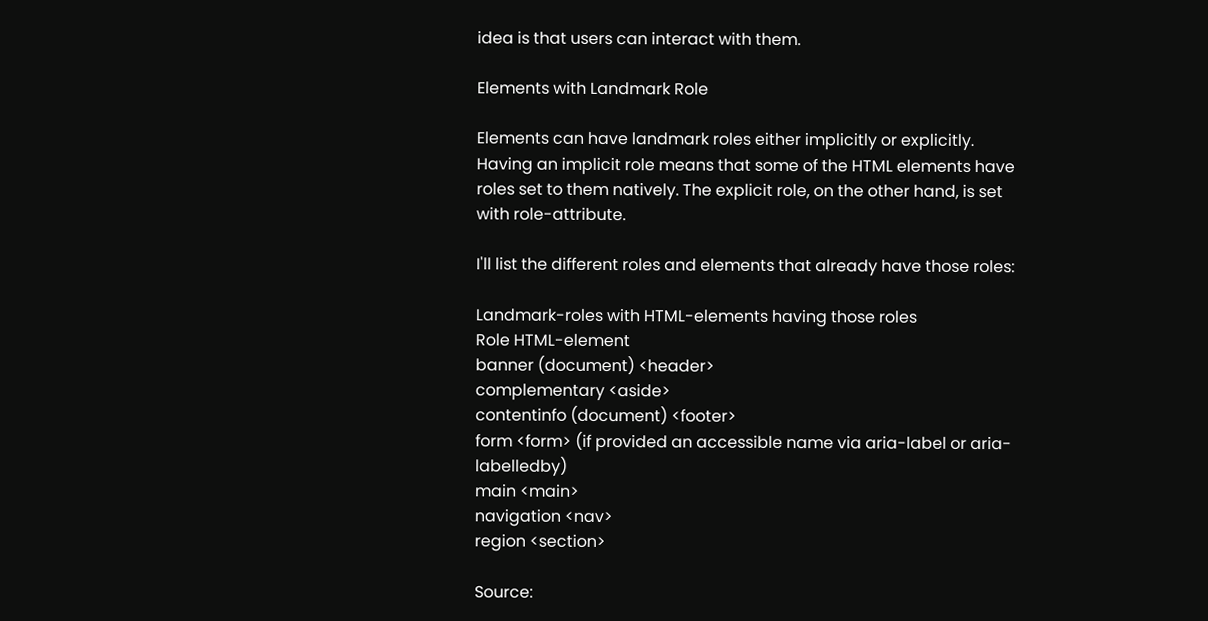idea is that users can interact with them.

Elements with Landmark Role

Elements can have landmark roles either implicitly or explicitly. Having an implicit role means that some of the HTML elements have roles set to them natively. The explicit role, on the other hand, is set with role-attribute.

I'll list the different roles and elements that already have those roles:

Landmark-roles with HTML-elements having those roles
Role HTML-element
banner (document) <header>
complementary <aside>
contentinfo (document) <footer>
form <form> (if provided an accessible name via aria-label or aria-labelledby)
main <main>
navigation <nav>
region <section>

Source: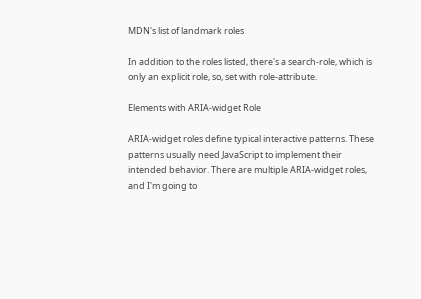MDN's list of landmark roles

In addition to the roles listed, there's a search-role, which is only an explicit role, so, set with role-attribute.

Elements with ARIA-widget Role

ARIA-widget roles define typical interactive patterns. These patterns usually need JavaScript to implement their intended behavior. There are multiple ARIA-widget roles, and I'm going to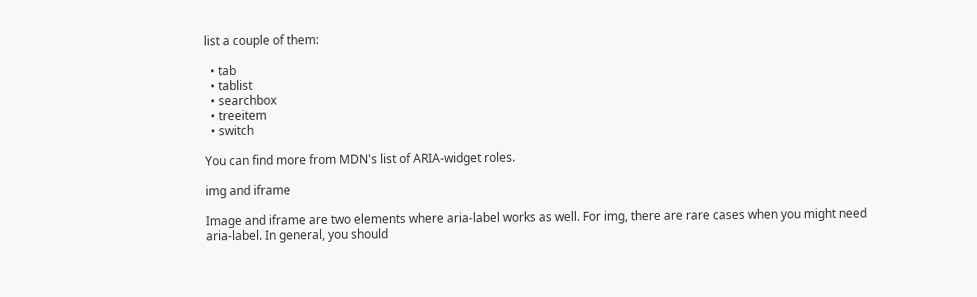list a couple of them:

  • tab
  • tablist
  • searchbox
  • treeitem
  • switch

You can find more from MDN's list of ARIA-widget roles.

img and iframe

Image and iframe are two elements where aria-label works as well. For img, there are rare cases when you might need aria-label. In general, you should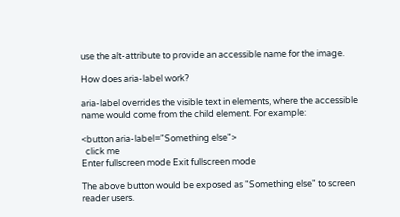use the alt-attribute to provide an accessible name for the image.

How does aria-label work?

aria-label overrides the visible text in elements, where the accessible name would come from the child element. For example:

<button aria-label="Something else">
  click me
Enter fullscreen mode Exit fullscreen mode

The above button would be exposed as "Something else" to screen reader users.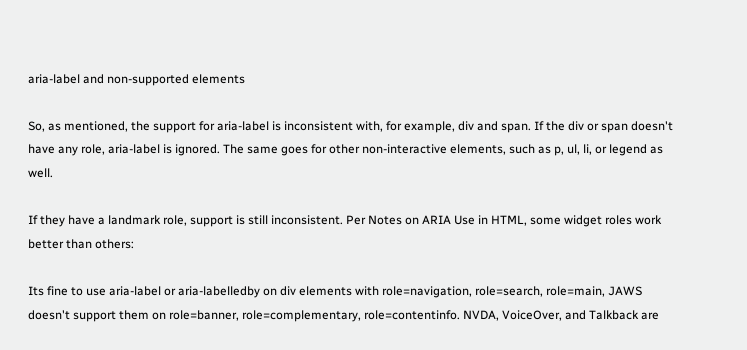aria-label and non-supported elements

So, as mentioned, the support for aria-label is inconsistent with, for example, div and span. If the div or span doesn't have any role, aria-label is ignored. The same goes for other non-interactive elements, such as p, ul, li, or legend as well.

If they have a landmark role, support is still inconsistent. Per Notes on ARIA Use in HTML, some widget roles work better than others:

Its fine to use aria-label or aria-labelledby on div elements with role=navigation, role=search, role=main, JAWS doesn't support them on role=banner, role=complementary, role=contentinfo. NVDA, VoiceOver, and Talkback are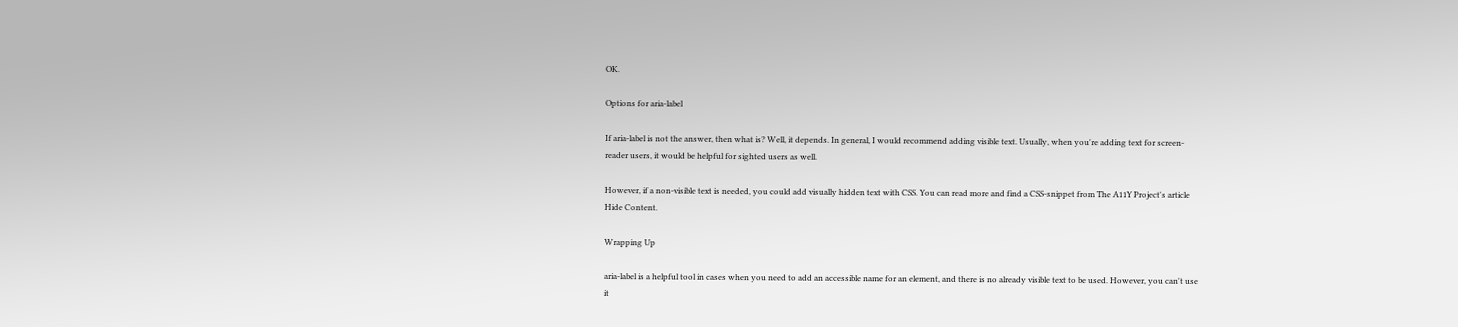OK.

Options for aria-label

If aria-label is not the answer, then what is? Well, it depends. In general, I would recommend adding visible text. Usually, when you're adding text for screen-reader users, it would be helpful for sighted users as well.

However, if a non-visible text is needed, you could add visually hidden text with CSS. You can read more and find a CSS-snippet from The A11Y Project's article Hide Content.

Wrapping Up

aria-label is a helpful tool in cases when you need to add an accessible name for an element, and there is no already visible text to be used. However, you can't use it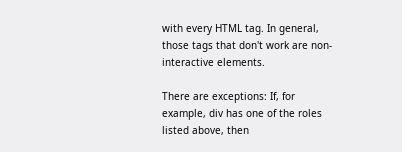with every HTML tag. In general, those tags that don't work are non-interactive elements.

There are exceptions: If, for example, div has one of the roles listed above, then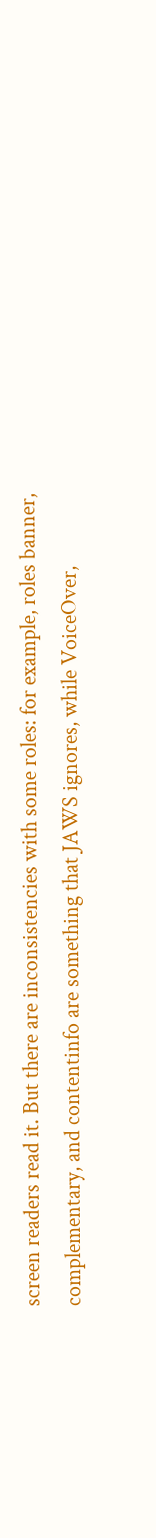screen readers read it. But there are inconsistencies with some roles: for example, roles banner, complementary, and contentinfo are something that JAWS ignores, while VoiceOver,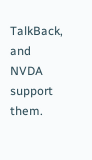TalkBack, and NVDA support them.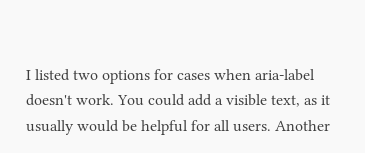I listed two options for cases when aria-label doesn't work. You could add a visible text, as it usually would be helpful for all users. Another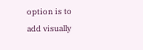option is to add visually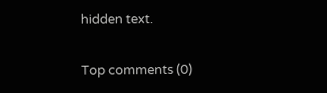hidden text.


Top comments (0)